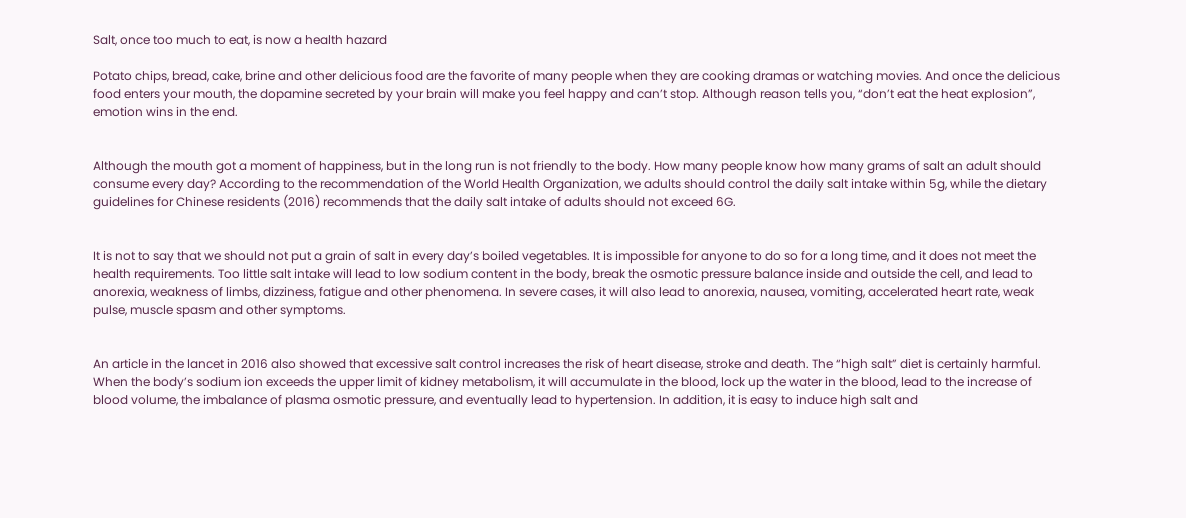Salt, once too much to eat, is now a health hazard

Potato chips, bread, cake, brine and other delicious food are the favorite of many people when they are cooking dramas or watching movies. And once the delicious food enters your mouth, the dopamine secreted by your brain will make you feel happy and can’t stop. Although reason tells you, “don’t eat the heat explosion”, emotion wins in the end.


Although the mouth got a moment of happiness, but in the long run is not friendly to the body. How many people know how many grams of salt an adult should consume every day? According to the recommendation of the World Health Organization, we adults should control the daily salt intake within 5g, while the dietary guidelines for Chinese residents (2016) recommends that the daily salt intake of adults should not exceed 6G.


It is not to say that we should not put a grain of salt in every day’s boiled vegetables. It is impossible for anyone to do so for a long time, and it does not meet the health requirements. Too little salt intake will lead to low sodium content in the body, break the osmotic pressure balance inside and outside the cell, and lead to anorexia, weakness of limbs, dizziness, fatigue and other phenomena. In severe cases, it will also lead to anorexia, nausea, vomiting, accelerated heart rate, weak pulse, muscle spasm and other symptoms.


An article in the lancet in 2016 also showed that excessive salt control increases the risk of heart disease, stroke and death. The “high salt” diet is certainly harmful. When the body’s sodium ion exceeds the upper limit of kidney metabolism, it will accumulate in the blood, lock up the water in the blood, lead to the increase of blood volume, the imbalance of plasma osmotic pressure, and eventually lead to hypertension. In addition, it is easy to induce high salt and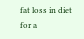fat loss in diet for a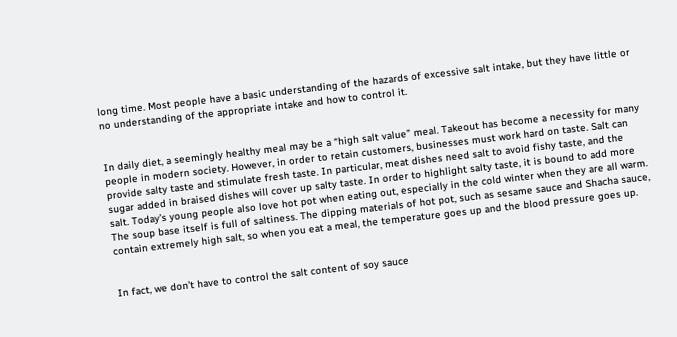long time. Most people have a basic understanding of the hazards of excessive salt intake, but they have little or no understanding of the appropriate intake and how to control it.


In daily diet, a seemingly healthy meal may be a “high salt value” meal. Takeout has become a necessity for many people in modern society. However, in order to retain customers, businesses must work hard on taste. Salt can provide salty taste and stimulate fresh taste. In particular, meat dishes need salt to avoid fishy taste, and the sugar added in braised dishes will cover up salty taste. In order to highlight salty taste, it is bound to add more salt. Today’s young people also love hot pot when eating out, especially in the cold winter when they are all warm. The soup base itself is full of saltiness. The dipping materials of hot pot, such as sesame sauce and Shacha sauce, contain extremely high salt, so when you eat a meal, the temperature goes up and the blood pressure goes up.


In fact, we don’t have to control the salt content of soy sauce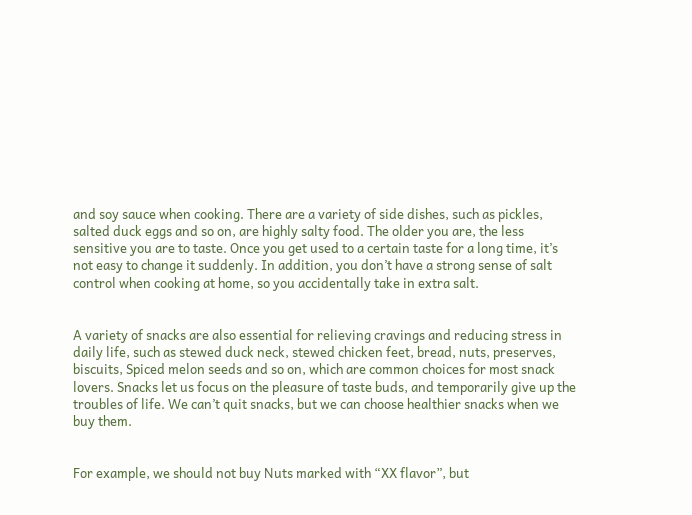and soy sauce when cooking. There are a variety of side dishes, such as pickles, salted duck eggs and so on, are highly salty food. The older you are, the less sensitive you are to taste. Once you get used to a certain taste for a long time, it’s not easy to change it suddenly. In addition, you don’t have a strong sense of salt control when cooking at home, so you accidentally take in extra salt.


A variety of snacks are also essential for relieving cravings and reducing stress in daily life, such as stewed duck neck, stewed chicken feet, bread, nuts, preserves, biscuits, Spiced melon seeds and so on, which are common choices for most snack lovers. Snacks let us focus on the pleasure of taste buds, and temporarily give up the troubles of life. We can’t quit snacks, but we can choose healthier snacks when we buy them.


For example, we should not buy Nuts marked with “XX flavor”, but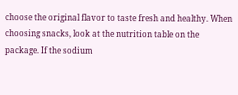choose the original flavor to taste fresh and healthy. When choosing snacks, look at the nutrition table on the package. If the sodium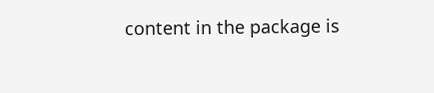content in the package is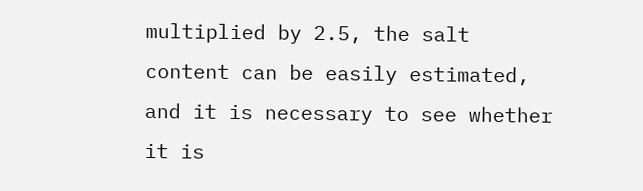multiplied by 2.5, the salt content can be easily estimated, and it is necessary to see whether it is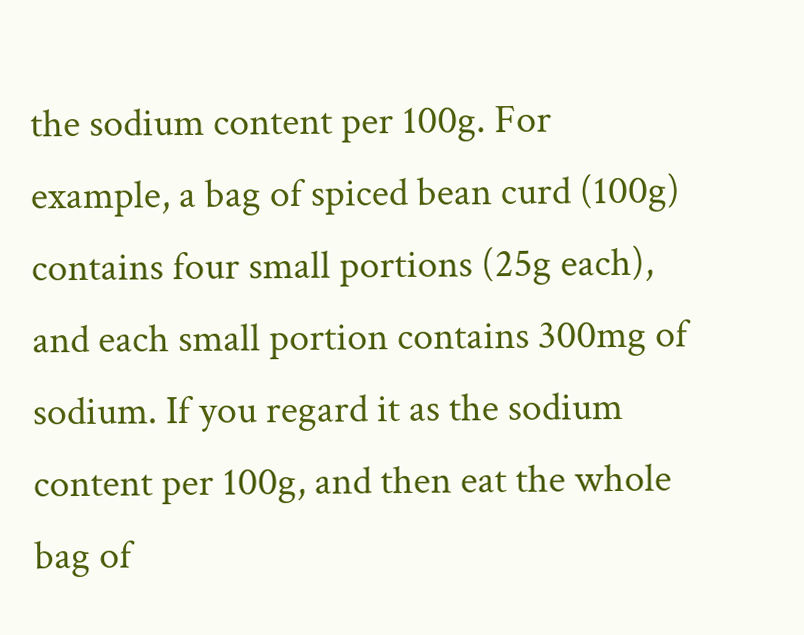the sodium content per 100g. For example, a bag of spiced bean curd (100g) contains four small portions (25g each), and each small portion contains 300mg of sodium. If you regard it as the sodium content per 100g, and then eat the whole bag of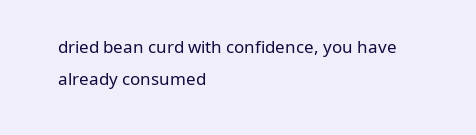dried bean curd with confidence, you have already consumed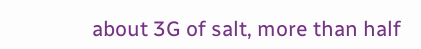about 3G of salt, more than half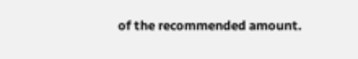of the recommended amount.